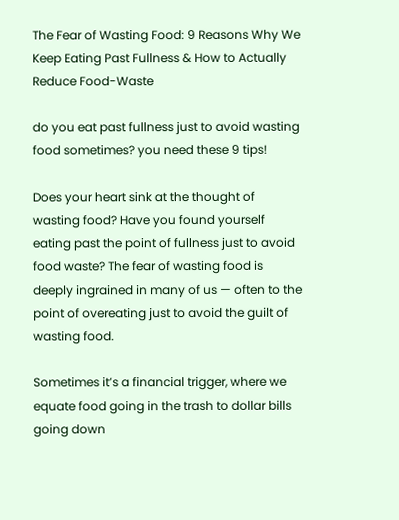The Fear of Wasting Food: 9 Reasons Why We Keep Eating Past Fullness & How to Actually Reduce Food-Waste

do you eat past fullness just to avoid wasting food sometimes? you need these 9 tips!

Does your heart sink at the thought of wasting food? Have you found yourself eating past the point of fullness just to avoid food waste? The fear of wasting food is deeply ingrained in many of us — often to the point of overeating just to avoid the guilt of wasting food.

Sometimes it’s a financial trigger, where we equate food going in the trash to dollar bills going down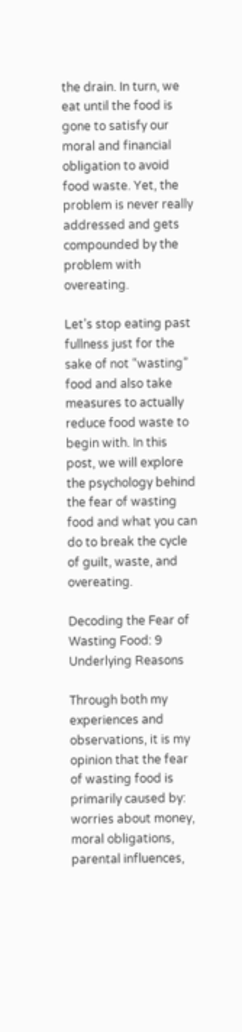the drain. In turn, we eat until the food is gone to satisfy our moral and financial obligation to avoid food waste. Yet, the problem is never really addressed and gets compounded by the problem with overeating.

Let’s stop eating past fullness just for the sake of not “wasting” food and also take measures to actually reduce food waste to begin with. In this post, we will explore the psychology behind the fear of wasting food and what you can do to break the cycle of guilt, waste, and overeating.

Decoding the Fear of Wasting Food: 9 Underlying Reasons

Through both my experiences and observations, it is my opinion that the fear of wasting food is primarily caused by: worries about money, moral obligations, parental influences,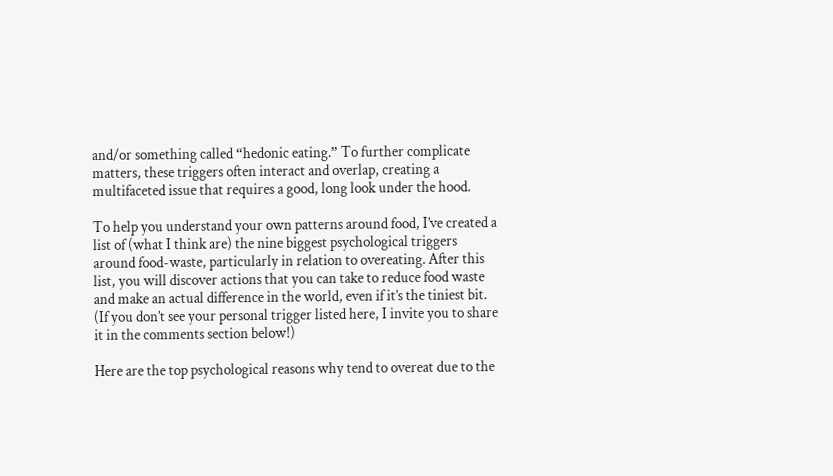and/or something called “hedonic eating.” To further complicate matters, these triggers often interact and overlap, creating a multifaceted issue that requires a good, long look under the hood.

To help you understand your own patterns around food, I’ve created a list of (what I think are) the nine biggest psychological triggers around food-waste, particularly in relation to overeating. After this list, you will discover actions that you can take to reduce food waste and make an actual difference in the world, even if it’s the tiniest bit. (If you don’t see your personal trigger listed here, I invite you to share it in the comments section below!)

Here are the top psychological reasons why tend to overeat due to the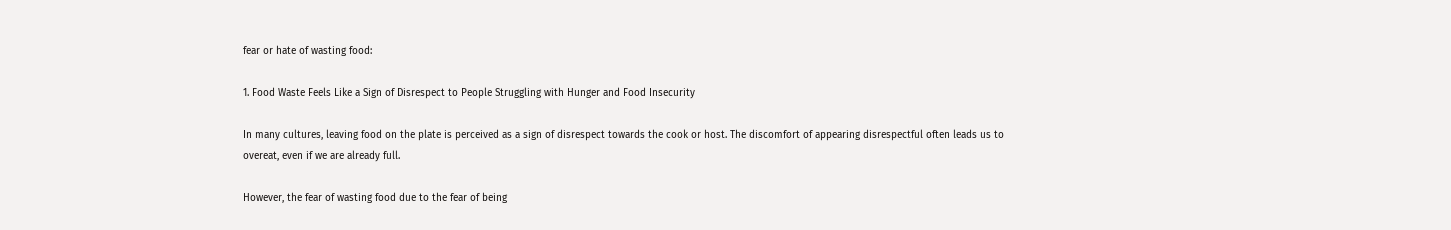fear or hate of wasting food:

1. Food Waste Feels Like a Sign of Disrespect to People Struggling with Hunger and Food Insecurity

In many cultures, leaving food on the plate is perceived as a sign of disrespect towards the cook or host. The discomfort of appearing disrespectful often leads us to overeat, even if we are already full.

However, the fear of wasting food due to the fear of being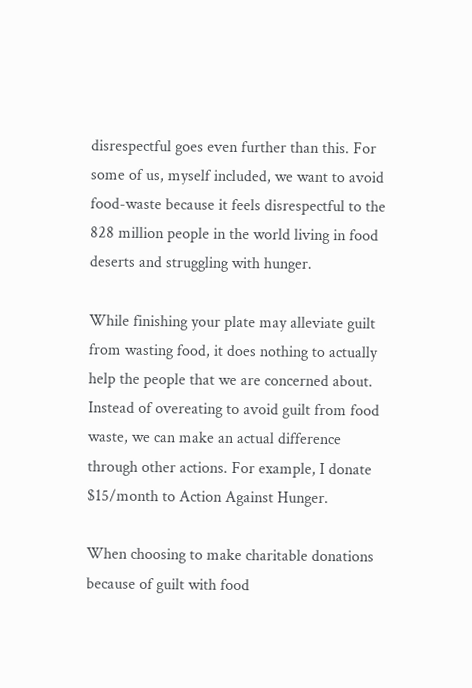disrespectful goes even further than this. For some of us, myself included, we want to avoid food-waste because it feels disrespectful to the 828 million people in the world living in food deserts and struggling with hunger.

While finishing your plate may alleviate guilt from wasting food, it does nothing to actually help the people that we are concerned about. Instead of overeating to avoid guilt from food waste, we can make an actual difference through other actions. For example, I donate $15/month to Action Against Hunger.

When choosing to make charitable donations because of guilt with food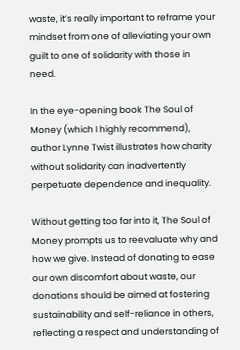waste, it’s really important to reframe your mindset from one of alleviating your own guilt to one of solidarity with those in need.

In the eye-opening book The Soul of Money (which I highly recommend), author Lynne Twist illustrates how charity without solidarity can inadvertently perpetuate dependence and inequality.

Without getting too far into it, The Soul of Money prompts us to reevaluate why and how we give. Instead of donating to ease our own discomfort about waste, our donations should be aimed at fostering sustainability and self-reliance in others, reflecting a respect and understanding of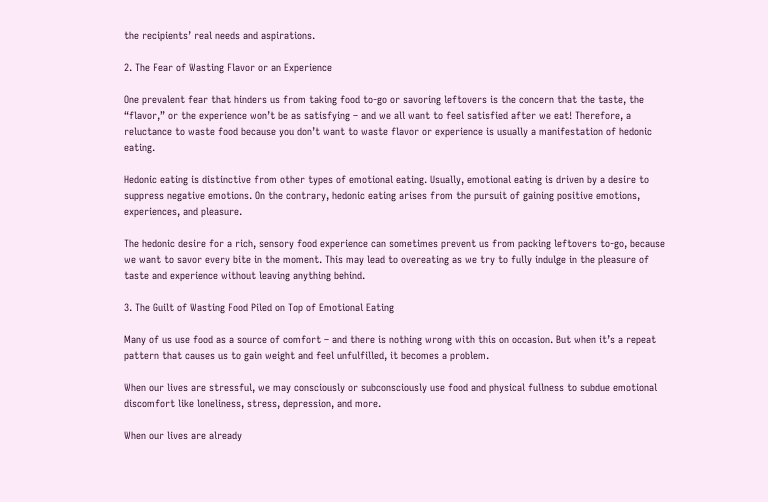the recipients’ real needs and aspirations.

2. The Fear of Wasting Flavor or an Experience

One prevalent fear that hinders us from taking food to-go or savoring leftovers is the concern that the taste, the “flavor,” or the experience won’t be as satisfying – and we all want to feel satisfied after we eat! Therefore, a reluctance to waste food because you don’t want to waste flavor or experience is usually a manifestation of hedonic eating.

Hedonic eating is distinctive from other types of emotional eating. Usually, emotional eating is driven by a desire to suppress negative emotions. On the contrary, hedonic eating arises from the pursuit of gaining positive emotions, experiences, and pleasure.

The hedonic desire for a rich, sensory food experience can sometimes prevent us from packing leftovers to-go, because we want to savor every bite in the moment. This may lead to overeating as we try to fully indulge in the pleasure of taste and experience without leaving anything behind.

3. The Guilt of Wasting Food Piled on Top of Emotional Eating

Many of us use food as a source of comfort – and there is nothing wrong with this on occasion. But when it’s a repeat pattern that causes us to gain weight and feel unfulfilled, it becomes a problem.

When our lives are stressful, we may consciously or subconsciously use food and physical fullness to subdue emotional discomfort like loneliness, stress, depression, and more.

When our lives are already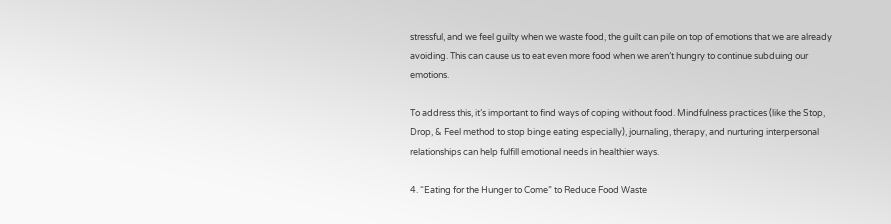stressful, and we feel guilty when we waste food, the guilt can pile on top of emotions that we are already avoiding. This can cause us to eat even more food when we aren’t hungry to continue subduing our emotions.

To address this, it’s important to find ways of coping without food. Mindfulness practices (like the Stop, Drop, & Feel method to stop binge eating especially), journaling, therapy, and nurturing interpersonal relationships can help fulfill emotional needs in healthier ways.

4. “Eating for the Hunger to Come” to Reduce Food Waste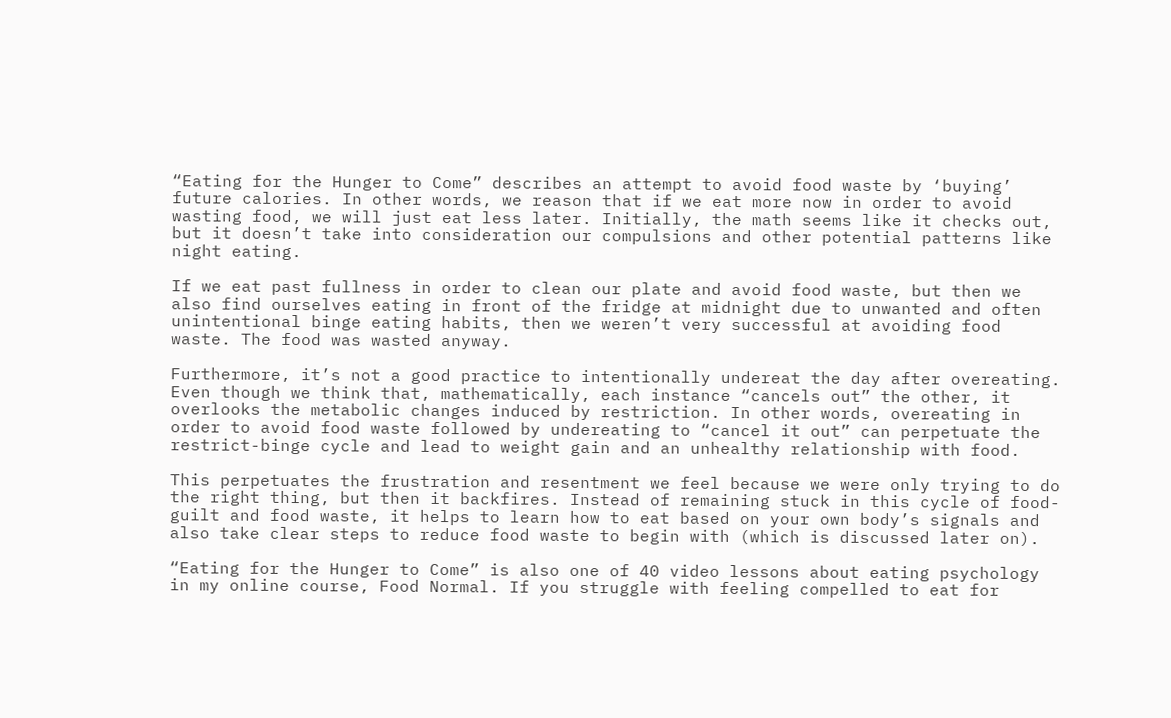“Eating for the Hunger to Come” describes an attempt to avoid food waste by ‘buying’ future calories. In other words, we reason that if we eat more now in order to avoid wasting food, we will just eat less later. Initially, the math seems like it checks out, but it doesn’t take into consideration our compulsions and other potential patterns like night eating.

If we eat past fullness in order to clean our plate and avoid food waste, but then we also find ourselves eating in front of the fridge at midnight due to unwanted and often unintentional binge eating habits, then we weren’t very successful at avoiding food waste. The food was wasted anyway.

Furthermore, it’s not a good practice to intentionally undereat the day after overeating. Even though we think that, mathematically, each instance “cancels out” the other, it overlooks the metabolic changes induced by restriction. In other words, overeating in order to avoid food waste followed by undereating to “cancel it out” can perpetuate the restrict-binge cycle and lead to weight gain and an unhealthy relationship with food.

This perpetuates the frustration and resentment we feel because we were only trying to do the right thing, but then it backfires. Instead of remaining stuck in this cycle of food-guilt and food waste, it helps to learn how to eat based on your own body’s signals and also take clear steps to reduce food waste to begin with (which is discussed later on).

“Eating for the Hunger to Come” is also one of 40 video lessons about eating psychology in my online course, Food Normal. If you struggle with feeling compelled to eat for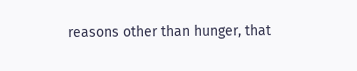reasons other than hunger, that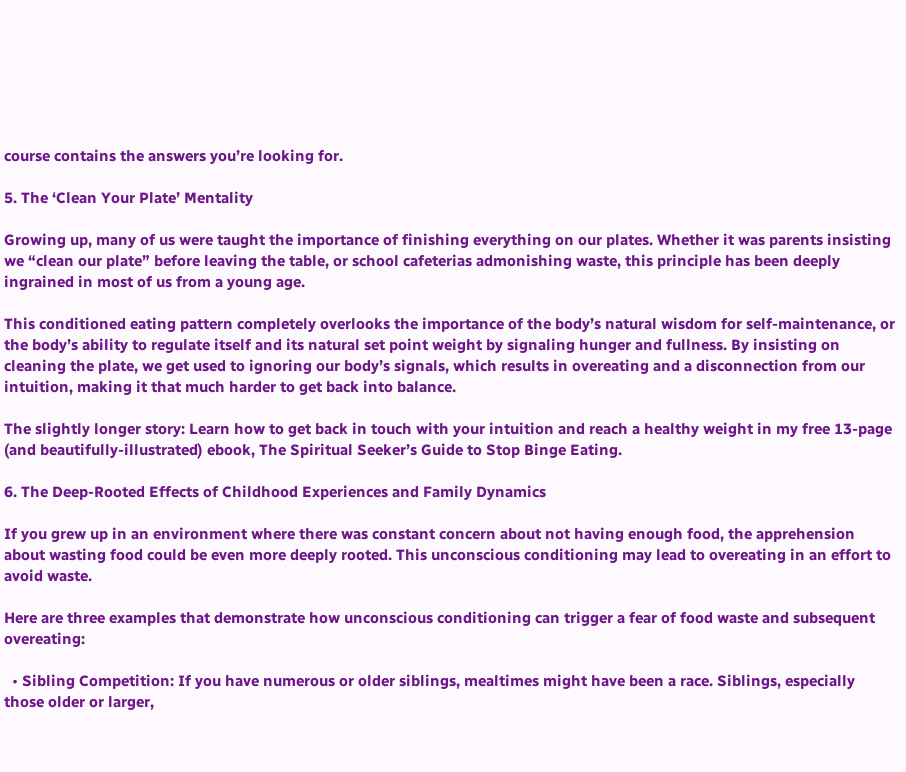course contains the answers you’re looking for.

5. The ‘Clean Your Plate’ Mentality

Growing up, many of us were taught the importance of finishing everything on our plates. Whether it was parents insisting we “clean our plate” before leaving the table, or school cafeterias admonishing waste, this principle has been deeply ingrained in most of us from a young age.

This conditioned eating pattern completely overlooks the importance of the body’s natural wisdom for self-maintenance, or the body’s ability to regulate itself and its natural set point weight by signaling hunger and fullness. By insisting on cleaning the plate, we get used to ignoring our body’s signals, which results in overeating and a disconnection from our intuition, making it that much harder to get back into balance.

The slightly longer story: Learn how to get back in touch with your intuition and reach a healthy weight in my free 13-page (and beautifully-illustrated) ebook, The Spiritual Seeker’s Guide to Stop Binge Eating.

6. The Deep-Rooted Effects of Childhood Experiences and Family Dynamics

If you grew up in an environment where there was constant concern about not having enough food, the apprehension about wasting food could be even more deeply rooted. This unconscious conditioning may lead to overeating in an effort to avoid waste.

Here are three examples that demonstrate how unconscious conditioning can trigger a fear of food waste and subsequent overeating:

  • Sibling Competition: If you have numerous or older siblings, mealtimes might have been a race. Siblings, especially those older or larger,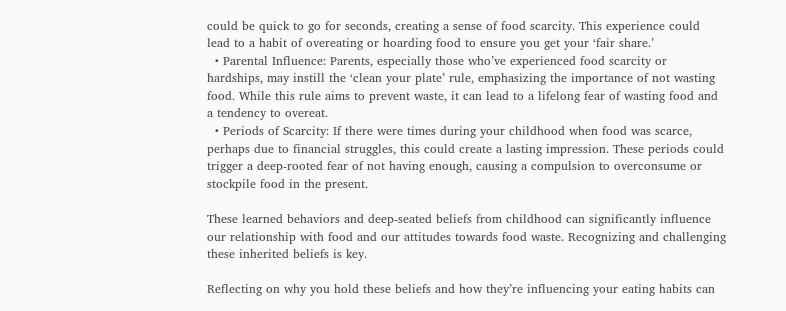could be quick to go for seconds, creating a sense of food scarcity. This experience could lead to a habit of overeating or hoarding food to ensure you get your ‘fair share.’
  • Parental Influence: Parents, especially those who’ve experienced food scarcity or hardships, may instill the ‘clean your plate’ rule, emphasizing the importance of not wasting food. While this rule aims to prevent waste, it can lead to a lifelong fear of wasting food and a tendency to overeat.
  • Periods of Scarcity: If there were times during your childhood when food was scarce, perhaps due to financial struggles, this could create a lasting impression. These periods could trigger a deep-rooted fear of not having enough, causing a compulsion to overconsume or stockpile food in the present.

These learned behaviors and deep-seated beliefs from childhood can significantly influence our relationship with food and our attitudes towards food waste. Recognizing and challenging these inherited beliefs is key.

Reflecting on why you hold these beliefs and how they’re influencing your eating habits can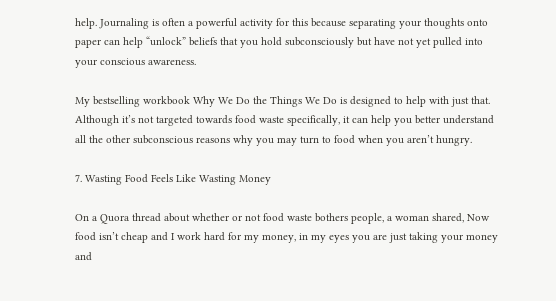help. Journaling is often a powerful activity for this because separating your thoughts onto paper can help “unlock” beliefs that you hold subconsciously but have not yet pulled into your conscious awareness.

My bestselling workbook Why We Do the Things We Do is designed to help with just that. Although it’s not targeted towards food waste specifically, it can help you better understand all the other subconscious reasons why you may turn to food when you aren’t hungry.

7. Wasting Food Feels Like Wasting Money

On a Quora thread about whether or not food waste bothers people, a woman shared, Now food isn’t cheap and I work hard for my money, in my eyes you are just taking your money and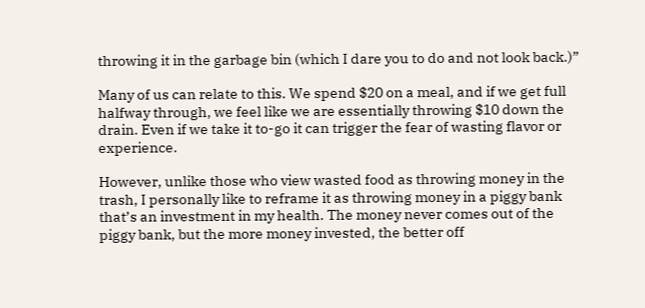throwing it in the garbage bin (which I dare you to do and not look back.)”

Many of us can relate to this. We spend $20 on a meal, and if we get full halfway through, we feel like we are essentially throwing $10 down the drain. Even if we take it to-go it can trigger the fear of wasting flavor or experience.

However, unlike those who view wasted food as throwing money in the trash, I personally like to reframe it as throwing money in a piggy bank that’s an investment in my health. The money never comes out of the piggy bank, but the more money invested, the better off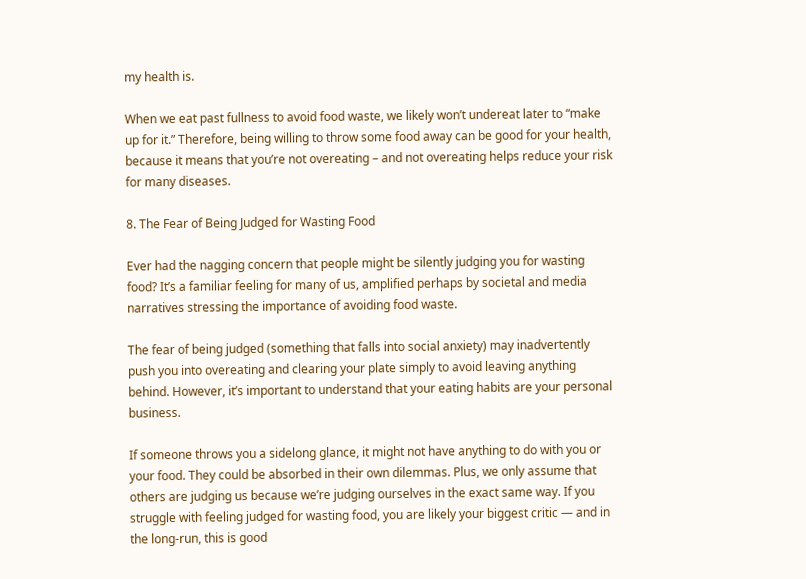my health is.

When we eat past fullness to avoid food waste, we likely won’t undereat later to “make up for it.” Therefore, being willing to throw some food away can be good for your health, because it means that you’re not overeating – and not overeating helps reduce your risk for many diseases.

8. The Fear of Being Judged for Wasting Food

Ever had the nagging concern that people might be silently judging you for wasting food? It’s a familiar feeling for many of us, amplified perhaps by societal and media narratives stressing the importance of avoiding food waste.

The fear of being judged (something that falls into social anxiety) may inadvertently push you into overeating and clearing your plate simply to avoid leaving anything behind. However, it’s important to understand that your eating habits are your personal business.

If someone throws you a sidelong glance, it might not have anything to do with you or your food. They could be absorbed in their own dilemmas. Plus, we only assume that others are judging us because we’re judging ourselves in the exact same way. If you struggle with feeling judged for wasting food, you are likely your biggest critic — and in the long-run, this is good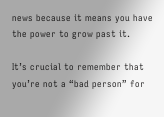news because it means you have the power to grow past it.

It’s crucial to remember that you’re not a “bad person” for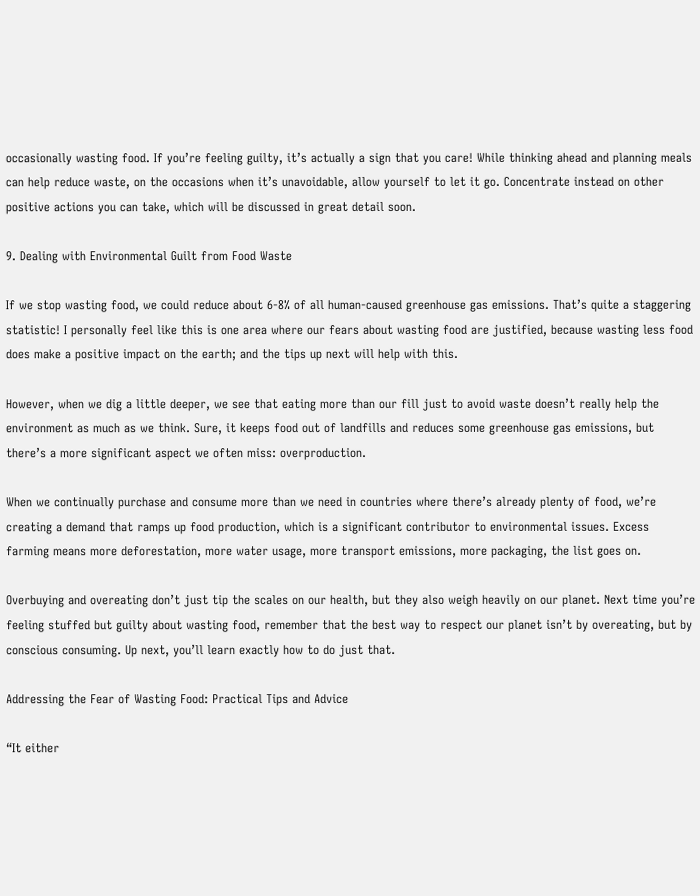occasionally wasting food. If you’re feeling guilty, it’s actually a sign that you care! While thinking ahead and planning meals can help reduce waste, on the occasions when it’s unavoidable, allow yourself to let it go. Concentrate instead on other positive actions you can take, which will be discussed in great detail soon.

9. Dealing with Environmental Guilt from Food Waste

If we stop wasting food, we could reduce about 6-8% of all human-caused greenhouse gas emissions. That’s quite a staggering statistic! I personally feel like this is one area where our fears about wasting food are justified, because wasting less food does make a positive impact on the earth; and the tips up next will help with this.

However, when we dig a little deeper, we see that eating more than our fill just to avoid waste doesn’t really help the environment as much as we think. Sure, it keeps food out of landfills and reduces some greenhouse gas emissions, but there’s a more significant aspect we often miss: overproduction.

When we continually purchase and consume more than we need in countries where there’s already plenty of food, we’re creating a demand that ramps up food production, which is a significant contributor to environmental issues. Excess farming means more deforestation, more water usage, more transport emissions, more packaging, the list goes on.

Overbuying and overeating don’t just tip the scales on our health, but they also weigh heavily on our planet. Next time you’re feeling stuffed but guilty about wasting food, remember that the best way to respect our planet isn’t by overeating, but by conscious consuming. Up next, you’ll learn exactly how to do just that.

Addressing the Fear of Wasting Food: Practical Tips and Advice

“It either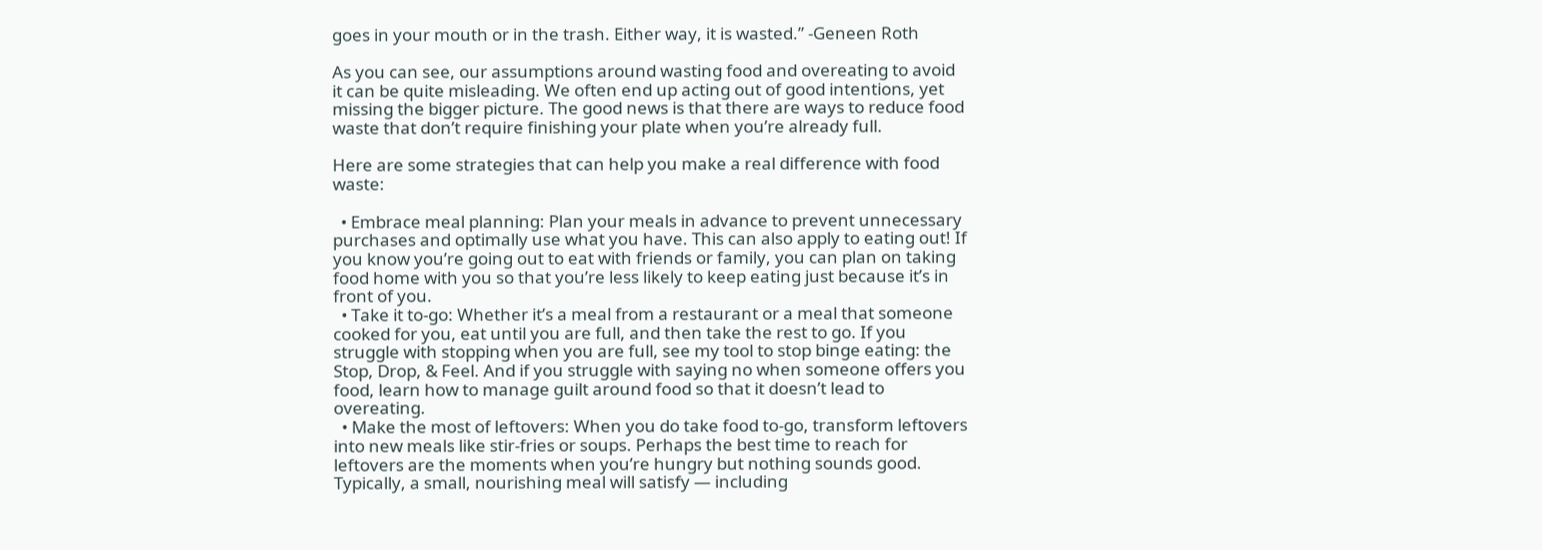goes in your mouth or in the trash. Either way, it is wasted.” ‑Geneen Roth

As you can see, our assumptions around wasting food and overeating to avoid it can be quite misleading. We often end up acting out of good intentions, yet missing the bigger picture. The good news is that there are ways to reduce food waste that don’t require finishing your plate when you’re already full.

Here are some strategies that can help you make a real difference with food waste:

  • Embrace meal planning: Plan your meals in advance to prevent unnecessary purchases and optimally use what you have. This can also apply to eating out! If you know you’re going out to eat with friends or family, you can plan on taking food home with you so that you’re less likely to keep eating just because it’s in front of you.
  • Take it to-go: Whether it’s a meal from a restaurant or a meal that someone cooked for you, eat until you are full, and then take the rest to go. If you struggle with stopping when you are full, see my tool to stop binge eating: the Stop, Drop, & Feel. And if you struggle with saying no when someone offers you food, learn how to manage guilt around food so that it doesn’t lead to overeating.
  • Make the most of leftovers: When you do take food to-go, transform leftovers into new meals like stir-fries or soups. Perhaps the best time to reach for leftovers are the moments when you’re hungry but nothing sounds good. Typically, a small, nourishing meal will satisfy — including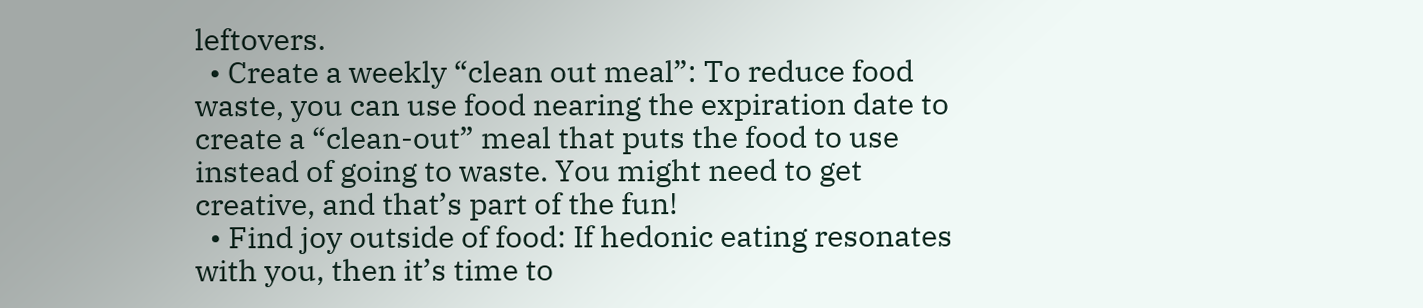leftovers.
  • Create a weekly “clean out meal”: To reduce food waste, you can use food nearing the expiration date to create a “clean-out” meal that puts the food to use instead of going to waste. You might need to get creative, and that’s part of the fun!
  • Find joy outside of food: If hedonic eating resonates with you, then it’s time to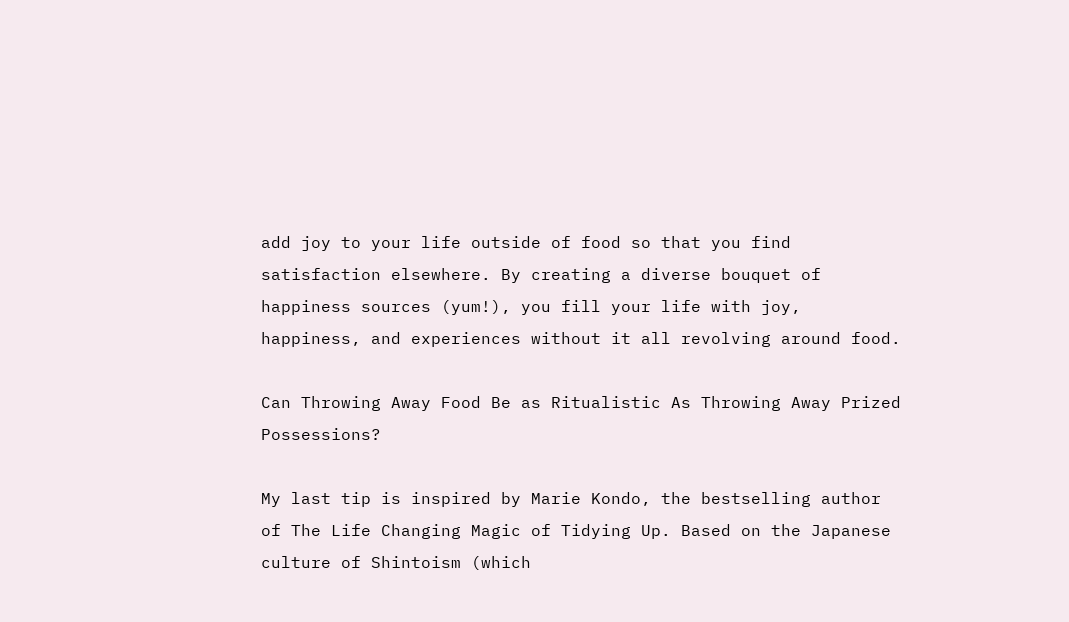add joy to your life outside of food so that you find satisfaction elsewhere. By creating a diverse bouquet of happiness sources (yum!), you fill your life with joy, happiness, and experiences without it all revolving around food.

Can Throwing Away Food Be as Ritualistic As Throwing Away Prized Possessions?

My last tip is inspired by Marie Kondo, the bestselling author of The Life Changing Magic of Tidying Up. Based on the Japanese culture of Shintoism (which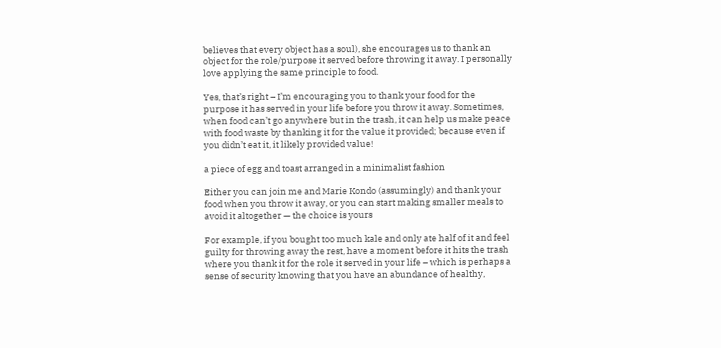believes that every object has a soul), she encourages us to thank an object for the role/purpose it served before throwing it away. I personally love applying the same principle to food.

Yes, that’s right – I’m encouraging you to thank your food for the purpose it has served in your life before you throw it away. Sometimes, when food can’t go anywhere but in the trash, it can help us make peace with food waste by thanking it for the value it provided; because even if you didn’t eat it, it likely provided value!

a piece of egg and toast arranged in a minimalist fashion

Either you can join me and Marie Kondo (assumingly) and thank your food when you throw it away, or you can start making smaller meals to avoid it altogether — the choice is yours

For example, if you bought too much kale and only ate half of it and feel guilty for throwing away the rest, have a moment before it hits the trash where you thank it for the role it served in your life – which is perhaps a sense of security knowing that you have an abundance of healthy,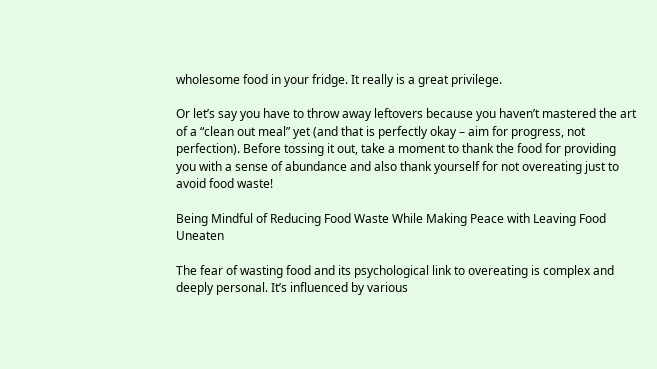wholesome food in your fridge. It really is a great privilege.

Or let’s say you have to throw away leftovers because you haven’t mastered the art of a “clean out meal” yet (and that is perfectly okay – aim for progress, not perfection). Before tossing it out, take a moment to thank the food for providing you with a sense of abundance and also thank yourself for not overeating just to avoid food waste!

Being Mindful of Reducing Food Waste While Making Peace with Leaving Food Uneaten

The fear of wasting food and its psychological link to overeating is complex and deeply personal. It’s influenced by various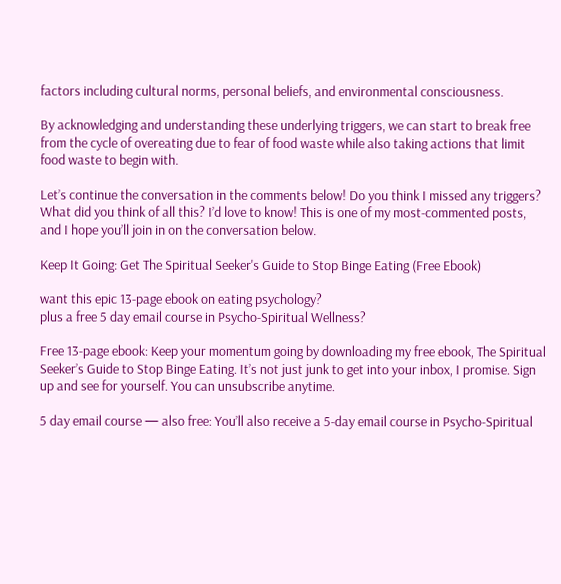factors including cultural norms, personal beliefs, and environmental consciousness.

By acknowledging and understanding these underlying triggers, we can start to break free from the cycle of overeating due to fear of food waste while also taking actions that limit food waste to begin with.

Let’s continue the conversation in the comments below! Do you think I missed any triggers? What did you think of all this? I’d love to know! This is one of my most-commented posts, and I hope you’ll join in on the conversation below.

Keep It Going: Get The Spiritual Seeker's Guide to Stop Binge Eating (Free Ebook)

want this epic 13-page ebook on eating psychology?
plus a free 5 day email course in Psycho-Spiritual Wellness?

Free 13-page ebook: Keep your momentum going by downloading my free ebook, The Spiritual Seeker’s Guide to Stop Binge Eating. It’s not just junk to get into your inbox, I promise. Sign up and see for yourself. You can unsubscribe anytime.

5 day email course — also free: You’ll also receive a 5-day email course in Psycho-Spiritual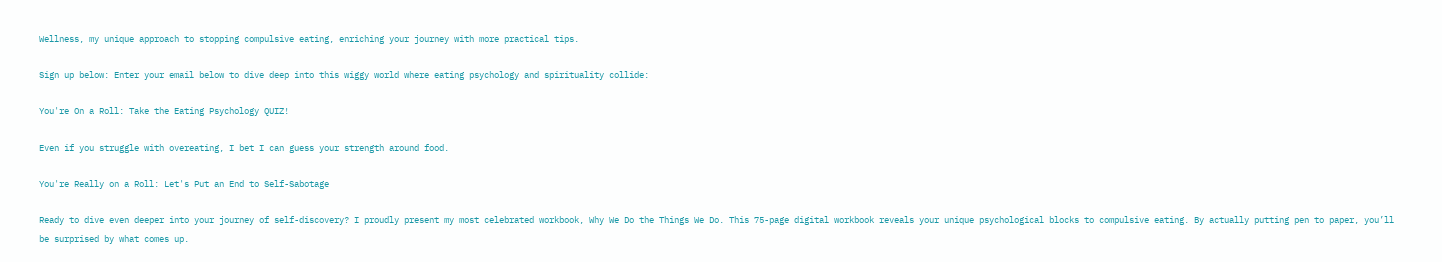Wellness, my unique approach to stopping compulsive eating, enriching your journey with more practical tips.

Sign up below: Enter your email below to dive deep into this wiggy world where eating psychology and spirituality collide:

You're On a Roll: Take the Eating Psychology QUIZ!

Even if you struggle with overeating, I bet I can guess your strength around food.

You're Really on a Roll: Let's Put an End to Self-Sabotage

Ready to dive even deeper into your journey of self-discovery? I proudly present my most celebrated workbook, Why We Do the Things We Do. This 75-page digital workbook reveals your unique psychological blocks to compulsive eating. By actually putting pen to paper, you’ll be surprised by what comes up.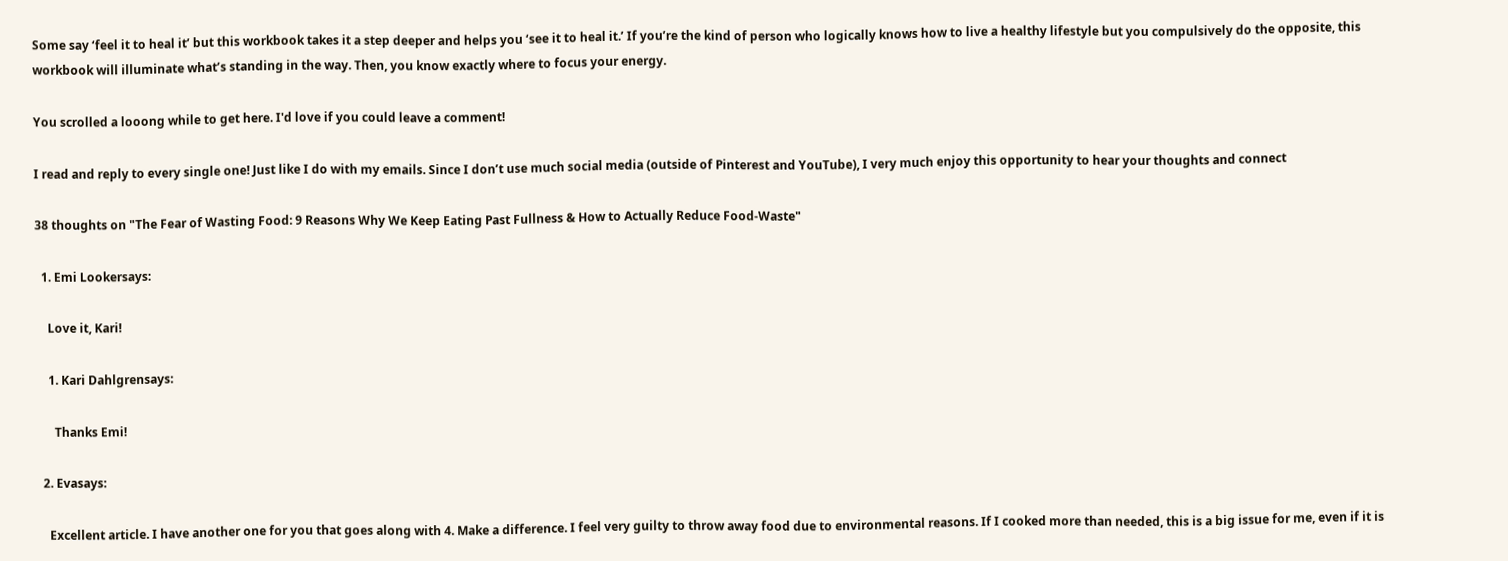Some say ‘feel it to heal it’ but this workbook takes it a step deeper and helps you ‘see it to heal it.’ If you’re the kind of person who logically knows how to live a healthy lifestyle but you compulsively do the opposite, this workbook will illuminate what’s standing in the way. Then, you know exactly where to focus your energy.

You scrolled a looong while to get here. I'd love if you could leave a comment!

I read and reply to every single one! Just like I do with my emails. Since I don’t use much social media (outside of Pinterest and YouTube), I very much enjoy this opportunity to hear your thoughts and connect

38 thoughts on "The Fear of Wasting Food: 9 Reasons Why We Keep Eating Past Fullness & How to Actually Reduce Food-Waste"

  1. Emi Lookersays:

    Love it, Kari!

    1. Kari Dahlgrensays:

      Thanks Emi!

  2. Evasays:

    Excellent article. I have another one for you that goes along with 4. Make a difference. I feel very guilty to throw away food due to environmental reasons. If I cooked more than needed, this is a big issue for me, even if it is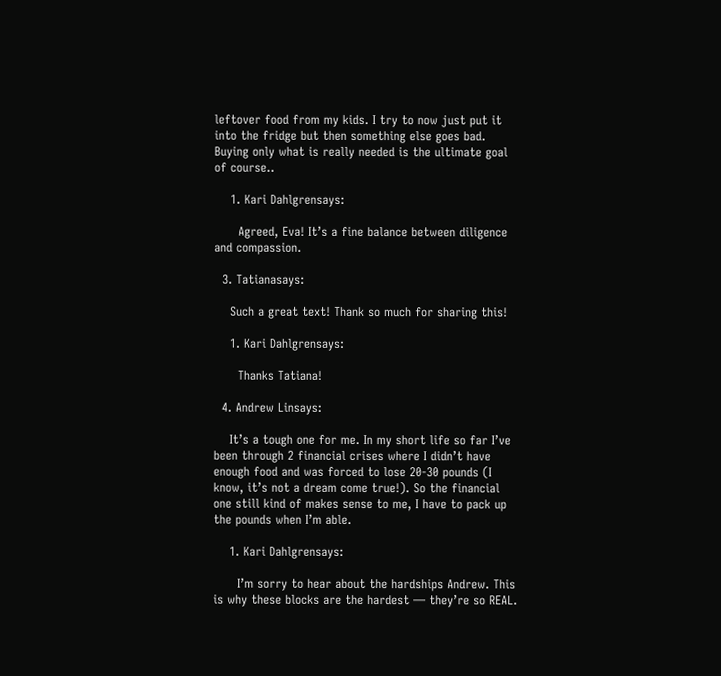leftover food from my kids. I try to now just put it into the fridge but then something else goes bad. Buying only what is really needed is the ultimate goal of course..

    1. Kari Dahlgrensays:

      Agreed, Eva! It’s a fine balance between diligence and compassion.

  3. Tatianasays:

    Such a great text! Thank so much for sharing this!

    1. Kari Dahlgrensays:

      Thanks Tatiana!

  4. Andrew Linsays:

    It’s a tough one for me. In my short life so far I’ve been through 2 financial crises where I didn’t have enough food and was forced to lose 20-30 pounds (I know, it’s not a dream come true!). So the financial one still kind of makes sense to me, I have to pack up the pounds when I’m able.

    1. Kari Dahlgrensays:

      I’m sorry to hear about the hardships Andrew. This is why these blocks are the hardest — they’re so REAL.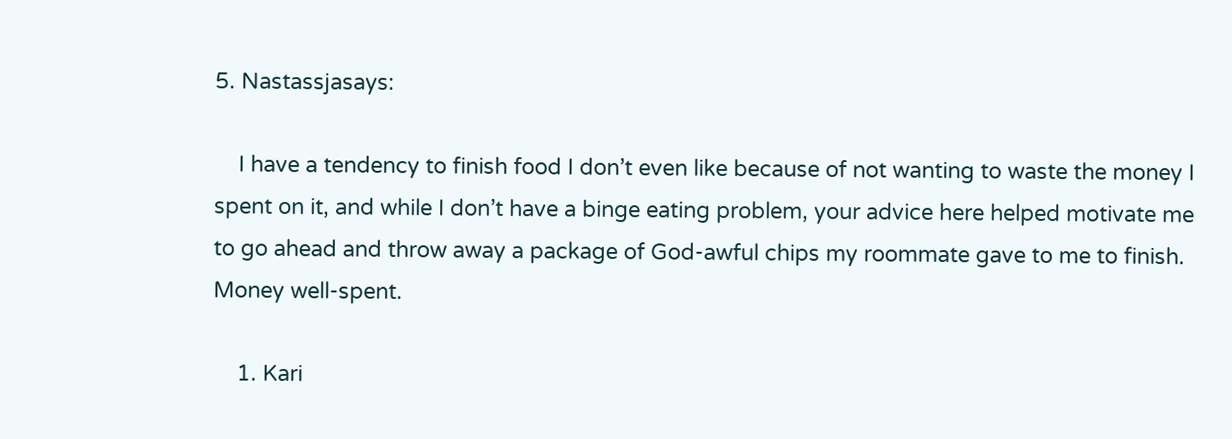5. Nastassjasays:

    I have a tendency to finish food I don’t even like because of not wanting to waste the money I spent on it, and while I don’t have a binge eating problem, your advice here helped motivate me to go ahead and throw away a package of God-awful chips my roommate gave to me to finish. Money well-spent.

    1. Kari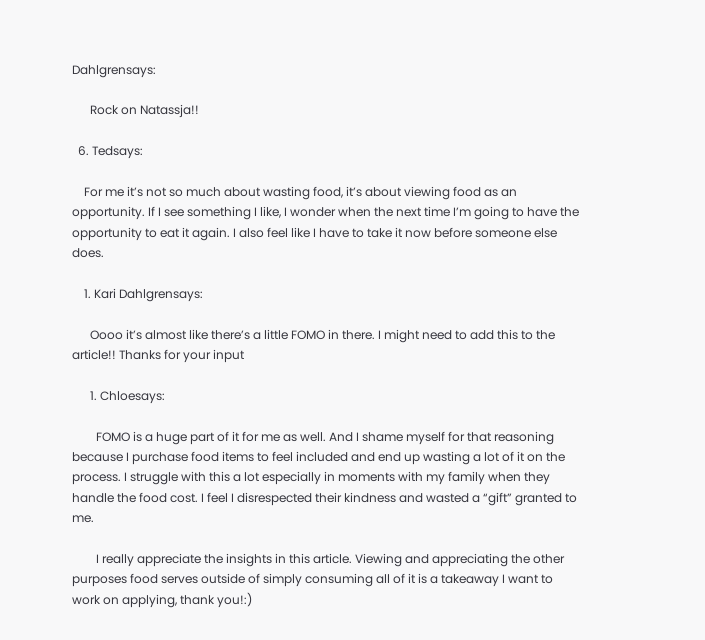Dahlgrensays:

      Rock on Natassja!!

  6. Tedsays:

    For me it’s not so much about wasting food, it’s about viewing food as an opportunity. If I see something I like, I wonder when the next time I’m going to have the opportunity to eat it again. I also feel like I have to take it now before someone else does.

    1. Kari Dahlgrensays:

      Oooo it’s almost like there’s a little FOMO in there. I might need to add this to the article!! Thanks for your input

      1. Chloesays:

        FOMO is a huge part of it for me as well. And I shame myself for that reasoning because I purchase food items to feel included and end up wasting a lot of it on the process. I struggle with this a lot especially in moments with my family when they handle the food cost. I feel I disrespected their kindness and wasted a “gift” granted to me.

        I really appreciate the insights in this article. Viewing and appreciating the other purposes food serves outside of simply consuming all of it is a takeaway I want to work on applying, thank you!:)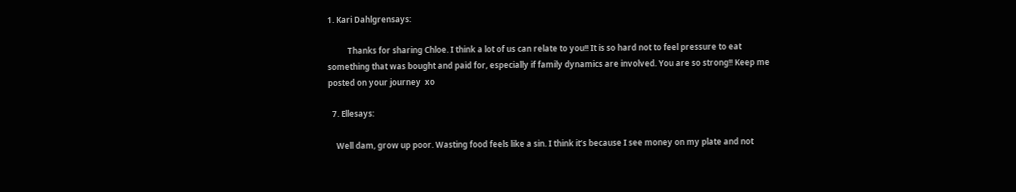1. Kari Dahlgrensays:

          Thanks for sharing Chloe. I think a lot of us can relate to you!! It is so hard not to feel pressure to eat something that was bought and paid for, especially if family dynamics are involved. You are so strong!! Keep me posted on your journey  xo

  7. Ellesays:

    Well dam, grow up poor. Wasting food feels like a sin. I think it’s because I see money on my plate and not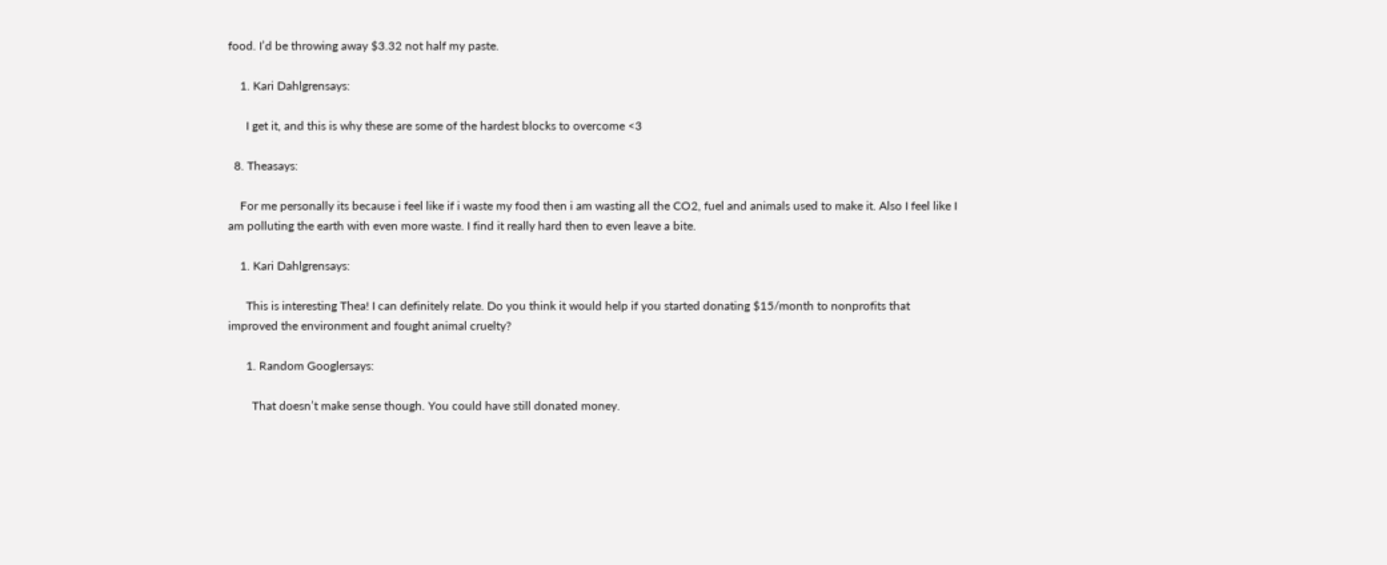food. I’d be throwing away $3.32 not half my paste.

    1. Kari Dahlgrensays:

      I get it, and this is why these are some of the hardest blocks to overcome <3

  8. Theasays:

    For me personally its because i feel like if i waste my food then i am wasting all the CO2, fuel and animals used to make it. Also I feel like I am polluting the earth with even more waste. I find it really hard then to even leave a bite.

    1. Kari Dahlgrensays:

      This is interesting Thea! I can definitely relate. Do you think it would help if you started donating $15/month to nonprofits that improved the environment and fought animal cruelty?

      1. Random Googlersays:

        That doesn’t make sense though. You could have still donated money.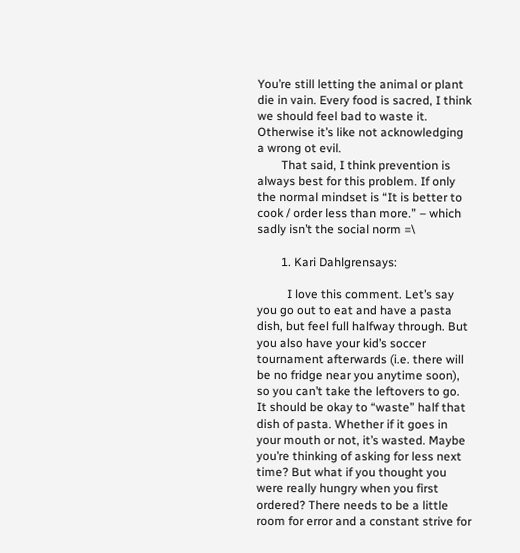You’re still letting the animal or plant die in vain. Every food is sacred, I think we should feel bad to waste it. Otherwise it’s like not acknowledging a wrong ot evil.
        That said, I think prevention is always best for this problem. If only the normal mindset is “It is better to cook / order less than more.” – which sadly isn’t the social norm =\

        1. Kari Dahlgrensays:

          I love this comment. Let’s say you go out to eat and have a pasta dish, but feel full halfway through. But you also have your kid’s soccer tournament afterwards (i.e. there will be no fridge near you anytime soon), so you can’t take the leftovers to go. It should be okay to “waste” half that dish of pasta. Whether if it goes in your mouth or not, it’s wasted. Maybe you’re thinking of asking for less next time? But what if you thought you were really hungry when you first ordered? There needs to be a little room for error and a constant strive for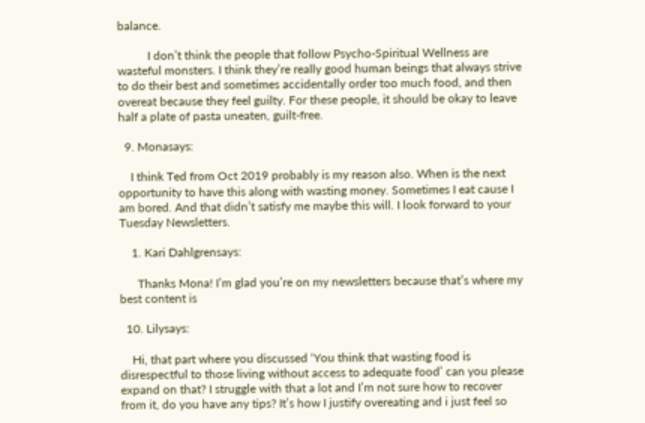balance.

          I don’t think the people that follow Psycho-Spiritual Wellness are wasteful monsters. I think they’re really good human beings that always strive to do their best and sometimes accidentally order too much food, and then overeat because they feel guilty. For these people, it should be okay to leave half a plate of pasta uneaten, guilt-free.

  9. Monasays:

    I think Ted from Oct 2019 probably is my reason also. When is the next opportunity to have this along with wasting money. Sometimes I eat cause I am bored. And that didn’t satisfy me maybe this will. I look forward to your Tuesday Newsletters.

    1. Kari Dahlgrensays:

      Thanks Mona! I’m glad you’re on my newsletters because that’s where my best content is

  10. Lilysays:

    Hi, that part where you discussed ‘You think that wasting food is disrespectful to those living without access to adequate food’ can you please expand on that? I struggle with that a lot and I’m not sure how to recover from it, do you have any tips? It’s how I justify overeating and i just feel so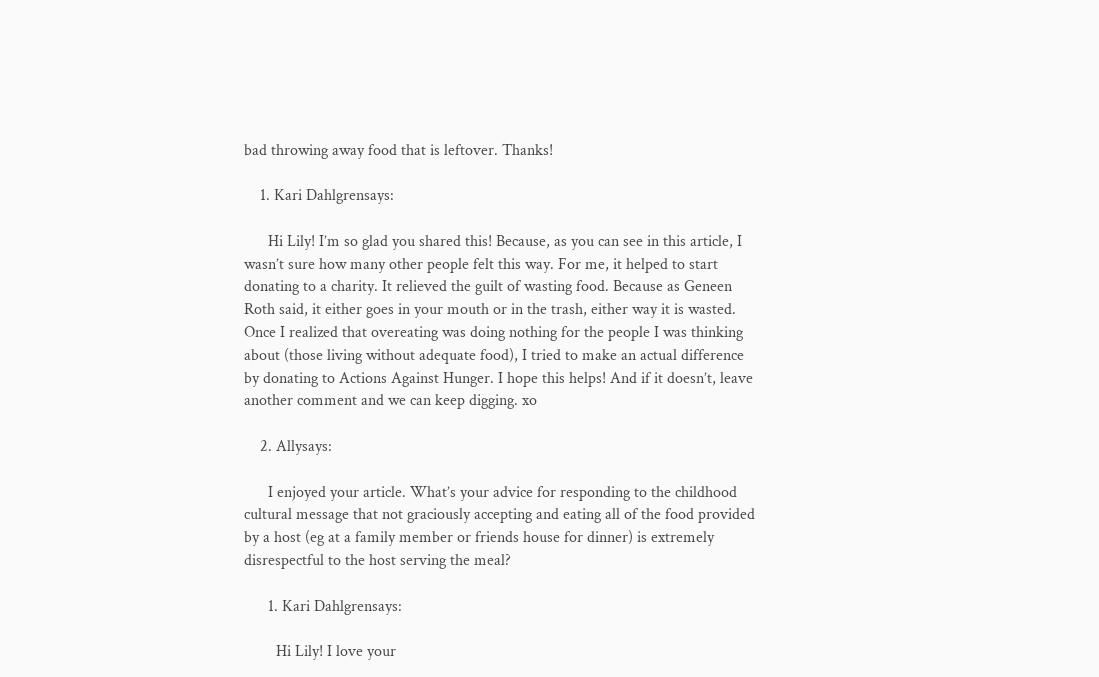bad throwing away food that is leftover. Thanks!

    1. Kari Dahlgrensays:

      Hi Lily! I’m so glad you shared this! Because, as you can see in this article, I wasn’t sure how many other people felt this way. For me, it helped to start donating to a charity. It relieved the guilt of wasting food. Because as Geneen Roth said, it either goes in your mouth or in the trash, either way it is wasted. Once I realized that overeating was doing nothing for the people I was thinking about (those living without adequate food), I tried to make an actual difference by donating to Actions Against Hunger. I hope this helps! And if it doesn’t, leave another comment and we can keep digging. xo

    2. Allysays:

      I enjoyed your article. What’s your advice for responding to the childhood cultural message that not graciously accepting and eating all of the food provided by a host (eg at a family member or friends house for dinner) is extremely disrespectful to the host serving the meal?

      1. Kari Dahlgrensays:

        Hi Lily! I love your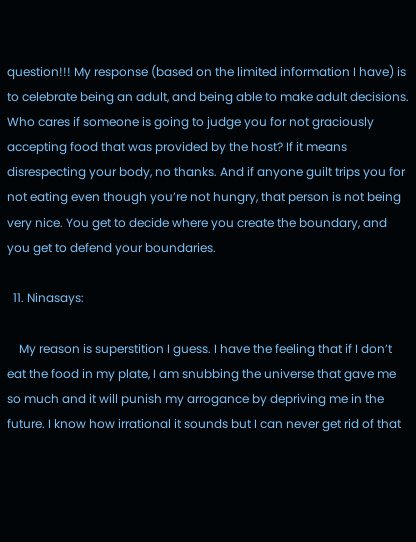question!!! My response (based on the limited information I have) is to celebrate being an adult, and being able to make adult decisions. Who cares if someone is going to judge you for not graciously accepting food that was provided by the host? If it means disrespecting your body, no thanks. And if anyone guilt trips you for not eating even though you’re not hungry, that person is not being very nice. You get to decide where you create the boundary, and you get to defend your boundaries.

  11. Ninasays:

    My reason is superstition I guess. I have the feeling that if I don’t eat the food in my plate, I am snubbing the universe that gave me so much and it will punish my arrogance by depriving me in the future. I know how irrational it sounds but I can never get rid of that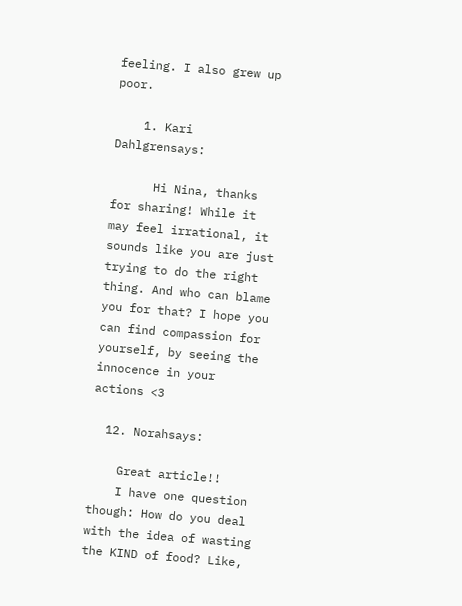feeling. I also grew up poor.

    1. Kari Dahlgrensays:

      Hi Nina, thanks for sharing! While it may feel irrational, it sounds like you are just trying to do the right thing. And who can blame you for that? I hope you can find compassion for yourself, by seeing the innocence in your actions <3

  12. Norahsays:

    Great article!!
    I have one question though: How do you deal with the idea of wasting the KIND of food? Like,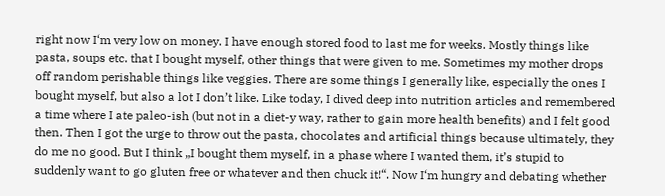right now I‘m very low on money. I have enough stored food to last me for weeks. Mostly things like pasta, soups etc. that I bought myself, other things that were given to me. Sometimes my mother drops off random perishable things like veggies. There are some things I generally like, especially the ones I bought myself, but also a lot I don’t like. Like today, I dived deep into nutrition articles and remembered a time where I ate paleo-ish (but not in a diet-y way, rather to gain more health benefits) and I felt good then. Then I got the urge to throw out the pasta, chocolates and artificial things because ultimately, they do me no good. But I think „I bought them myself, in a phase where I wanted them, it’s stupid to suddenly want to go gluten free or whatever and then chuck it!“. Now I‘m hungry and debating whether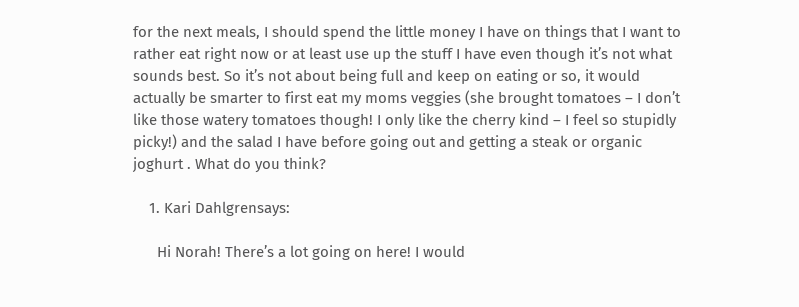for the next meals, I should spend the little money I have on things that I want to rather eat right now or at least use up the stuff I have even though it’s not what sounds best. So it’s not about being full and keep on eating or so, it would actually be smarter to first eat my moms veggies (she brought tomatoes – I don’t like those watery tomatoes though! I only like the cherry kind – I feel so stupidly picky!) and the salad I have before going out and getting a steak or organic joghurt . What do you think?

    1. Kari Dahlgrensays:

      Hi Norah! There’s a lot going on here! I would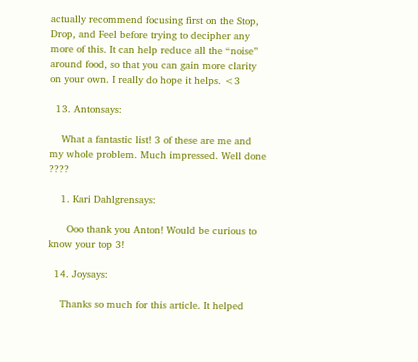actually recommend focusing first on the Stop, Drop, and Feel before trying to decipher any more of this. It can help reduce all the “noise” around food, so that you can gain more clarity on your own. I really do hope it helps. <3

  13. Antonsays:

    What a fantastic list! 3 of these are me and my whole problem. Much impressed. Well done ????

    1. Kari Dahlgrensays:

      Ooo thank you Anton! Would be curious to know your top 3!

  14. Joysays:

    Thanks so much for this article. It helped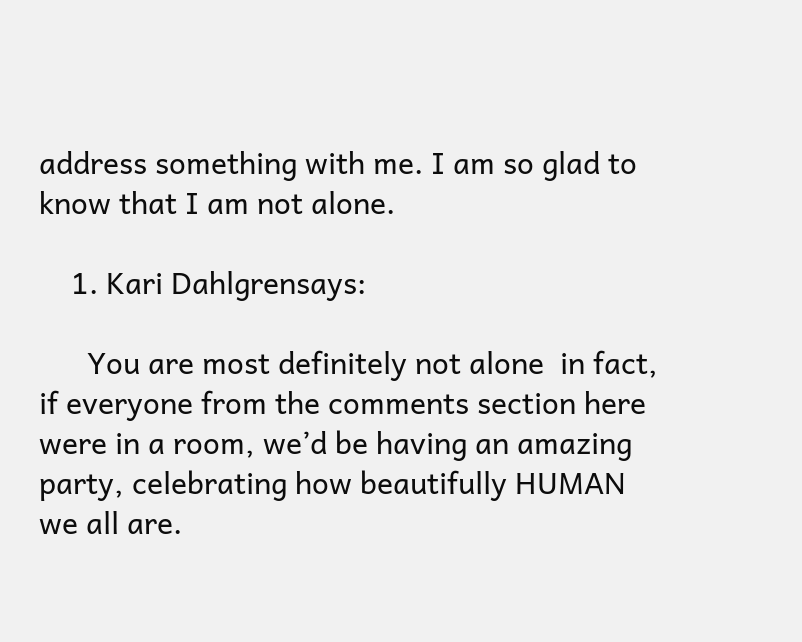address something with me. I am so glad to know that I am not alone.

    1. Kari Dahlgrensays:

      You are most definitely not alone  in fact, if everyone from the comments section here were in a room, we’d be having an amazing party, celebrating how beautifully HUMAN we all are.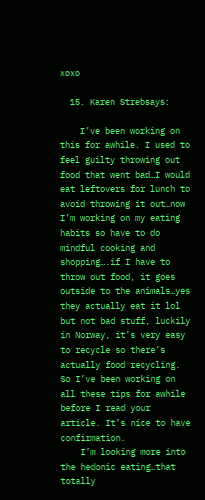xoxo

  15. Karen Strebsays:

    I’ve been working on this for awhile. I used to feel guilty throwing out food that went bad…I would eat leftovers for lunch to avoid throwing it out…now I’m working on my eating habits so have to do mindful cooking and shopping….if I have to throw out food, it goes outside to the animals…yes they actually eat it lol but not bad stuff, luckily in Norway, it’s very easy to recycle so there’s actually food recycling. So I’ve been working on all these tips for awhile before I read your article. It’s nice to have confirmation.
    I’m looking more into the hedonic eating…that totally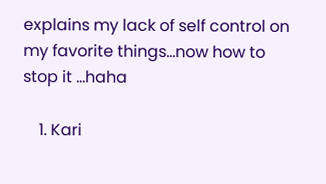explains my lack of self control on my favorite things…now how to stop it …haha

    1. Kari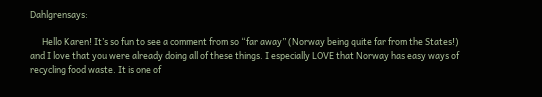Dahlgrensays:

      Hello Karen! It’s so fun to see a comment from so “far away” (Norway being quite far from the States!) and I love that you were already doing all of these things. I especially LOVE that Norway has easy ways of recycling food waste. It is one of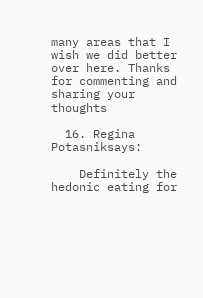many areas that I wish we did better over here. Thanks for commenting and sharing your thoughts

  16. Regina Potasniksays:

    Definitely the hedonic eating for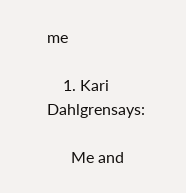me

    1. Kari Dahlgrensays:

      Me and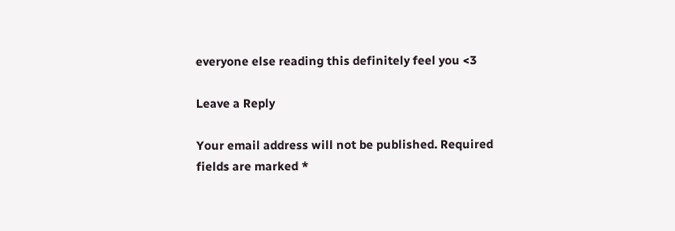everyone else reading this definitely feel you <3

Leave a Reply

Your email address will not be published. Required fields are marked *